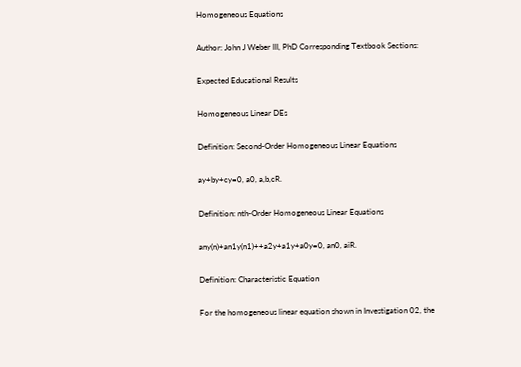Homogeneous Equations

Author: John J Weber III, PhD Corresponding Textbook Sections:

Expected Educational Results

Homogeneous Linear DEs

Definition: Second-Order Homogeneous Linear Equations

ay+by+cy=0, a0, a,b,cR.

Definition: nth-Order Homogeneous Linear Equations

any(n)+an1y(n1)++a2y+a1y+a0y=0, an0, aiR.

Definition: Characteristic Equation

For the homogeneous linear equation shown in Investigation 02, the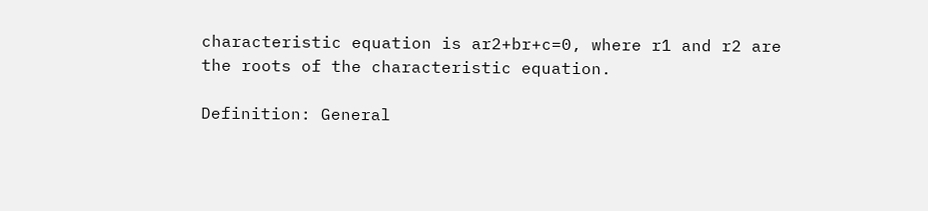characteristic equation is ar2+br+c=0, where r1 and r2 are the roots of the characteristic equation.

Definition: General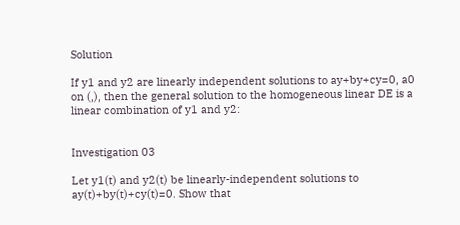Solution

If y1 and y2 are linearly independent solutions to ay+by+cy=0, a0 on (,), then the general solution to the homogeneous linear DE is a linear combination of y1 and y2:


Investigation 03

Let y1(t) and y2(t) be linearly-independent solutions to ay(t)+by(t)+cy(t)=0. Show that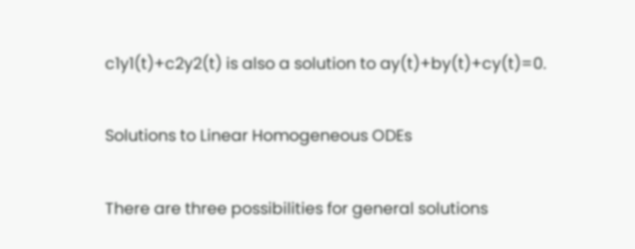c1y1(t)+c2y2(t) is also a solution to ay(t)+by(t)+cy(t)=0.

Solutions to Linear Homogeneous ODEs

There are three possibilities for general solutions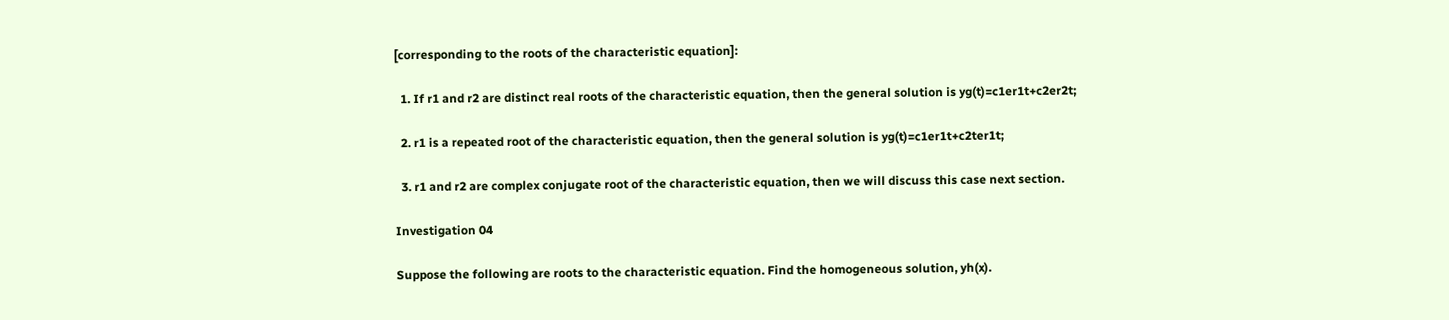[corresponding to the roots of the characteristic equation]:

  1. If r1 and r2 are distinct real roots of the characteristic equation, then the general solution is yg(t)=c1er1t+c2er2t;

  2. r1 is a repeated root of the characteristic equation, then the general solution is yg(t)=c1er1t+c2ter1t;

  3. r1 and r2 are complex conjugate root of the characteristic equation, then we will discuss this case next section.

Investigation 04

Suppose the following are roots to the characteristic equation. Find the homogeneous solution, yh(x).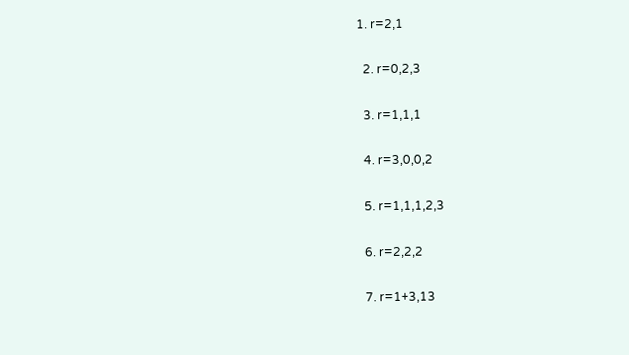1. r=2,1

  2. r=0,2,3

  3. r=1,1,1

  4. r=3,0,0,2

  5. r=1,1,1,2,3

  6. r=2,2,2

  7. r=1+3,13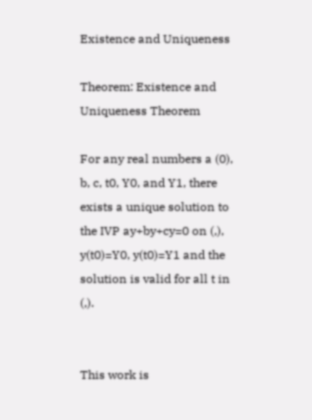Existence and Uniqueness

Theorem: Existence and Uniqueness Theorem

For any real numbers a (0), b, c, t0, Y0, and Y1, there exists a unique solution to the IVP ay+by+cy=0 on (,), y(t0)=Y0, y(t0)=Y1 and the solution is valid for all t in (,).


This work is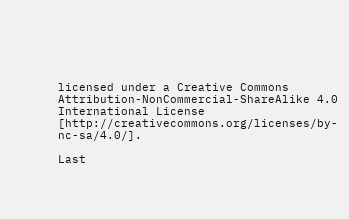licensed under a Creative Commons Attribution-NonCommercial-ShareAlike 4.0 International License [http://creativecommons.org/licenses/by-nc-sa/4.0/].

Last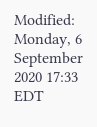Modified: Monday, 6 September 2020 17:33 EDT